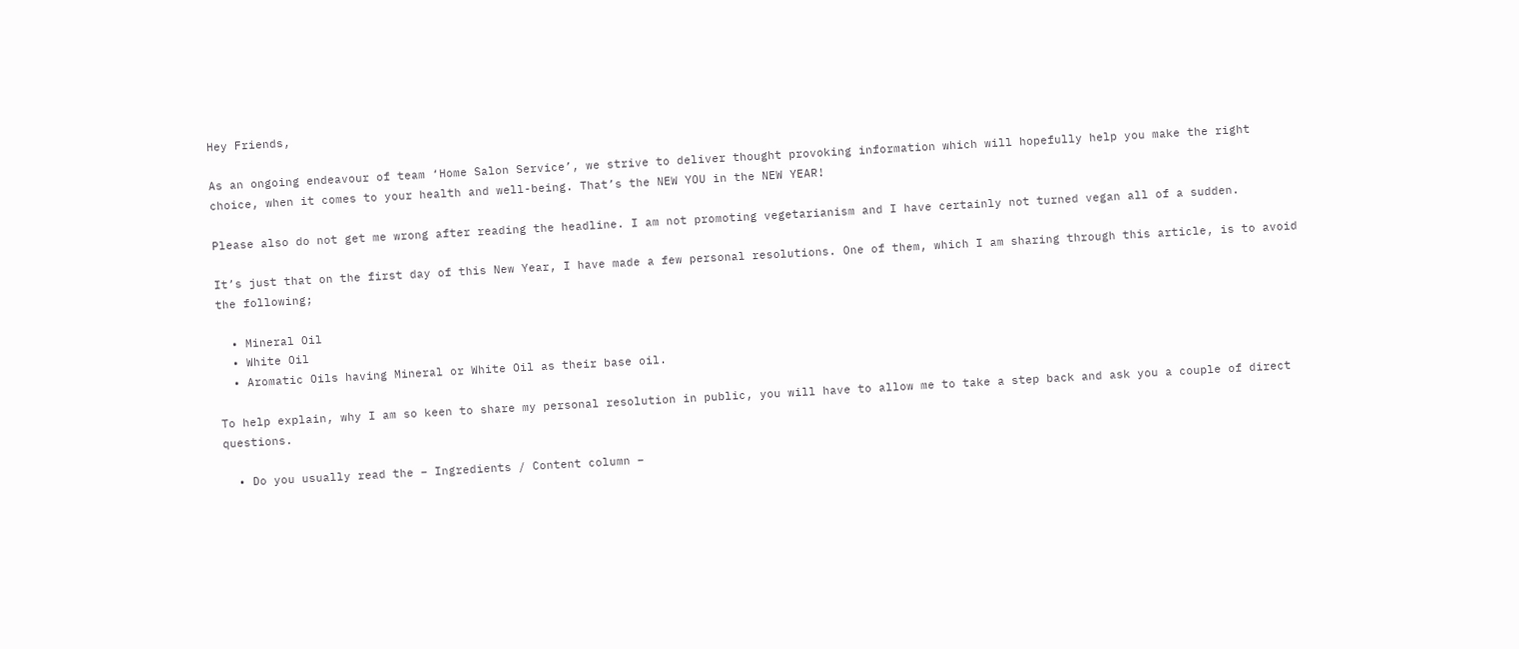Hey Friends,

As an ongoing endeavour of team ‘Home Salon Service’, we strive to deliver thought provoking information which will hopefully help you make the right choice, when it comes to your health and well-being. That’s the NEW YOU in the NEW YEAR!

Please also do not get me wrong after reading the headline. I am not promoting vegetarianism and I have certainly not turned vegan all of a sudden.

It’s just that on the first day of this New Year, I have made a few personal resolutions. One of them, which I am sharing through this article, is to avoid the following;

  • Mineral Oil
  • White Oil
  • Aromatic Oils having Mineral or White Oil as their base oil.

To help explain, why I am so keen to share my personal resolution in public, you will have to allow me to take a step back and ask you a couple of direct questions.

  • Do you usually read the – Ingredients / Content column –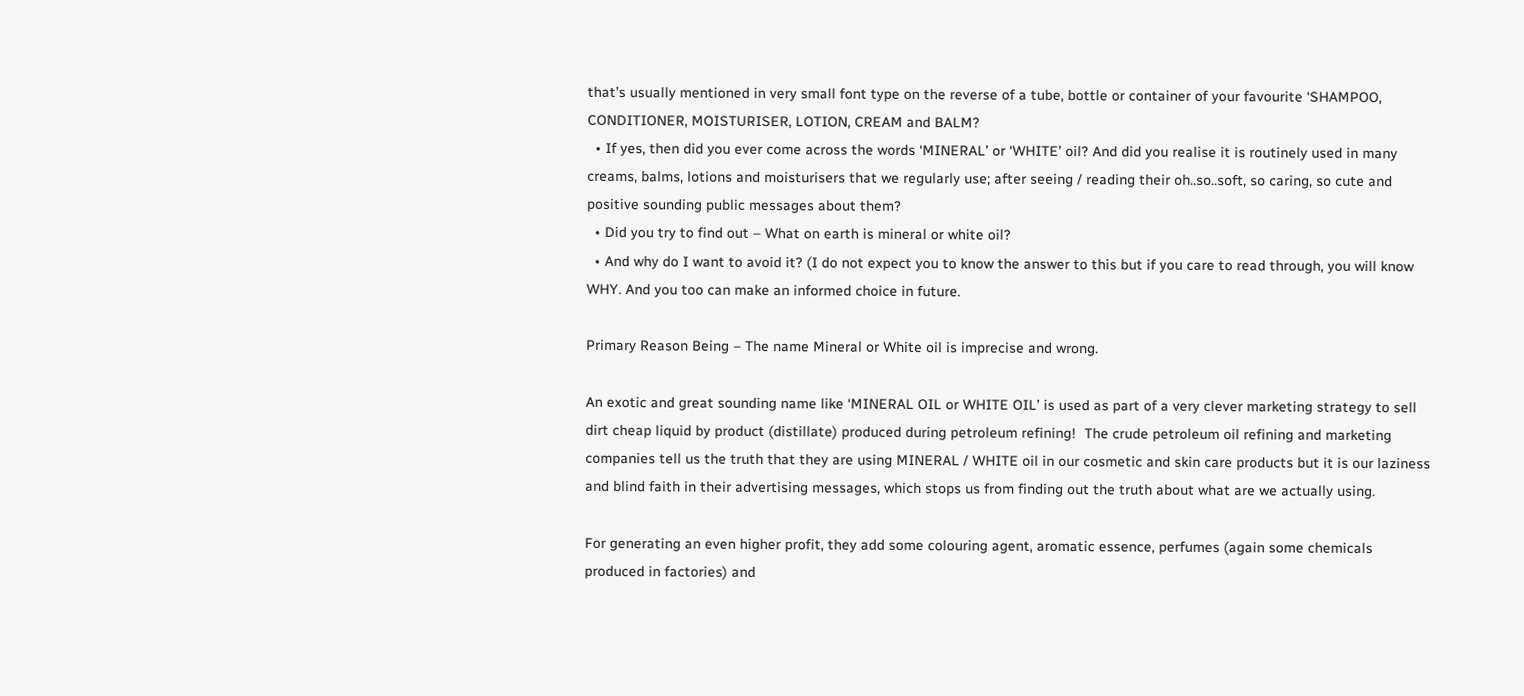that’s usually mentioned in very small font type on the reverse of a tube, bottle or container of your favourite ‘SHAMPOO, CONDITIONER, MOISTURISER, LOTION, CREAM and BALM?
  • If yes, then did you ever come across the words ‘MINERAL’ or ‘WHITE’ oil? And did you realise it is routinely used in many creams, balms, lotions and moisturisers that we regularly use; after seeing / reading their oh..so..soft, so caring, so cute and positive sounding public messages about them?
  • Did you try to find out – What on earth is mineral or white oil?
  • And why do I want to avoid it? (I do not expect you to know the answer to this but if you care to read through, you will know WHY. And you too can make an informed choice in future.

Primary Reason Being – The name Mineral or White oil is imprecise and wrong.

An exotic and great sounding name like ‘MINERAL OIL or WHITE OIL’ is used as part of a very clever marketing strategy to sell dirt cheap liquid by product (distillate) produced during petroleum refining!  The crude petroleum oil refining and marketing companies tell us the truth that they are using MINERAL / WHITE oil in our cosmetic and skin care products but it is our laziness and blind faith in their advertising messages, which stops us from finding out the truth about what are we actually using.

For generating an even higher profit, they add some colouring agent, aromatic essence, perfumes (again some chemicals produced in factories) and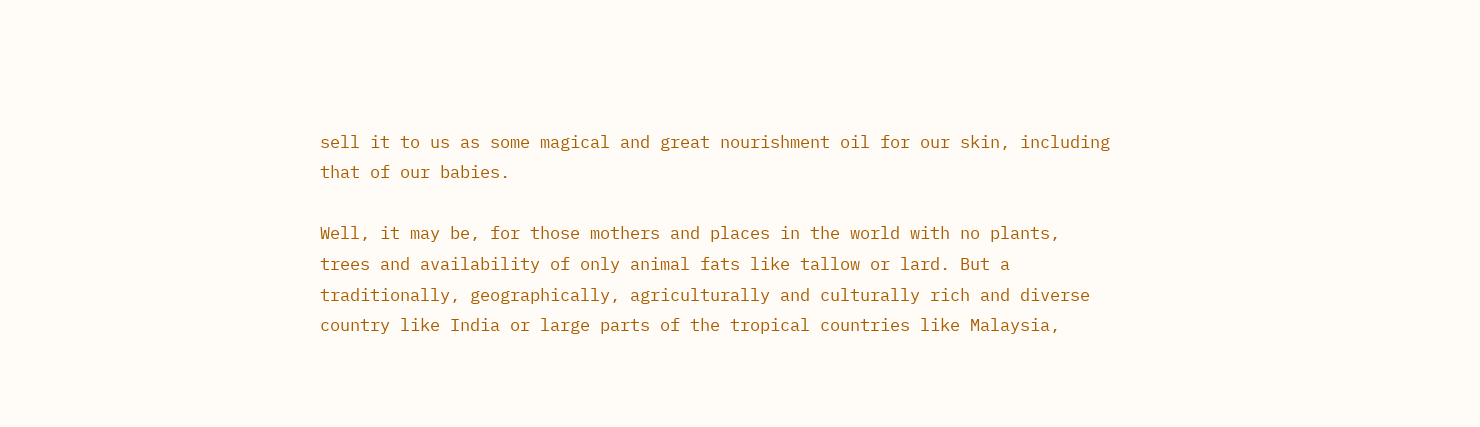sell it to us as some magical and great nourishment oil for our skin, including that of our babies.

Well, it may be, for those mothers and places in the world with no plants, trees and availability of only animal fats like tallow or lard. But a traditionally, geographically, agriculturally and culturally rich and diverse country like India or large parts of the tropical countries like Malaysia,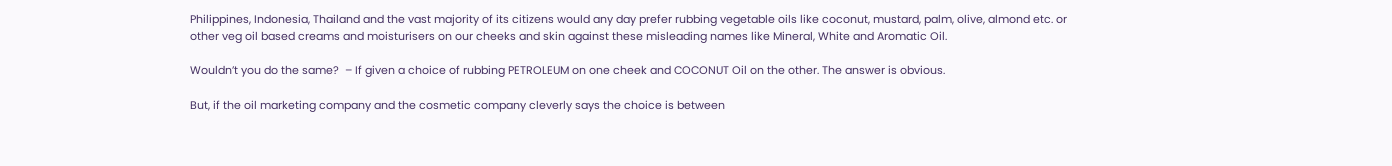Philippines, Indonesia, Thailand and the vast majority of its citizens would any day prefer rubbing vegetable oils like coconut, mustard, palm, olive, almond etc. or other veg oil based creams and moisturisers on our cheeks and skin against these misleading names like Mineral, White and Aromatic Oil.

Wouldn’t you do the same?  – If given a choice of rubbing PETROLEUM on one cheek and COCONUT Oil on the other. The answer is obvious.

But, if the oil marketing company and the cosmetic company cleverly says the choice is between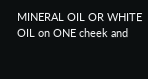MINERAL OIL OR WHITE OIL on ONE cheek and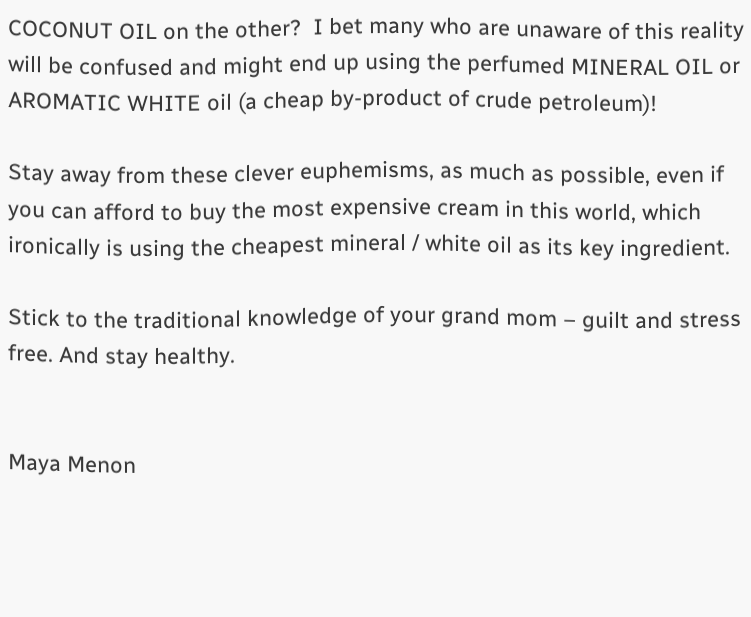COCONUT OIL on the other?  I bet many who are unaware of this reality will be confused and might end up using the perfumed MINERAL OIL or AROMATIC WHITE oil (a cheap by-product of crude petroleum)!

Stay away from these clever euphemisms, as much as possible, even if you can afford to buy the most expensive cream in this world, which ironically is using the cheapest mineral / white oil as its key ingredient.

Stick to the traditional knowledge of your grand mom – guilt and stress free. And stay healthy.


Maya Menon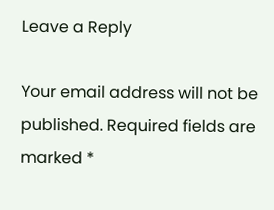Leave a Reply

Your email address will not be published. Required fields are marked *